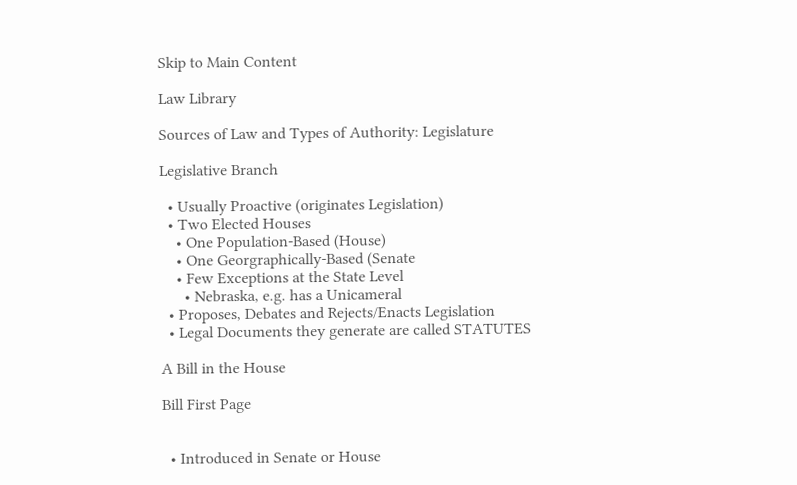Skip to Main Content

Law Library

Sources of Law and Types of Authority: Legislature

Legislative Branch

  • Usually Proactive (originates Legislation)
  • Two Elected Houses
    • One Population-Based (House)
    • One Georgraphically-Based (Senate
    • Few Exceptions at the State Level
      • Nebraska, e.g. has a Unicameral
  • Proposes, Debates and Rejects/Enacts Legislation
  • Legal Documents they generate are called STATUTES

A Bill in the House

Bill First Page


  • Introduced in Senate or House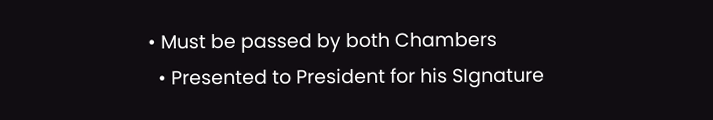• Must be passed by both Chambers
  • Presented to President for his SIgnature